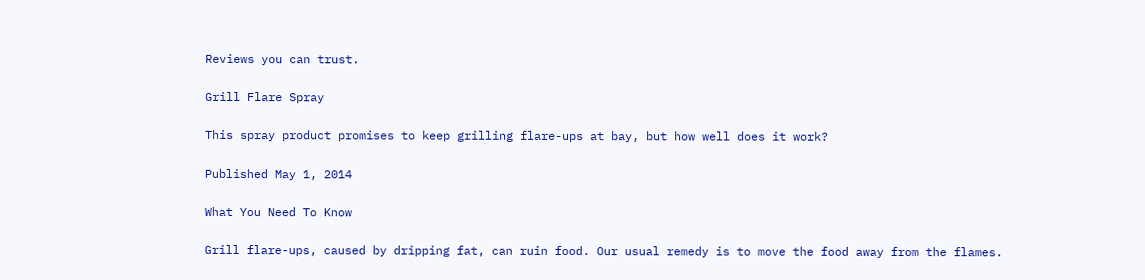Reviews you can trust.

Grill Flare Spray

This spray product promises to keep grilling flare-ups at bay, but how well does it work?

Published May 1, 2014

What You Need To Know

Grill flare-ups, caused by dripping fat, can ruin food. Our usual remedy is to move the food away from the flames.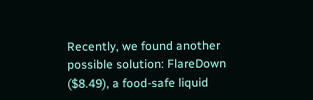Recently, we found another possible solution: FlareDown ($8.49), a food-safe liquid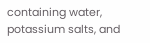containing water, potassium salts, and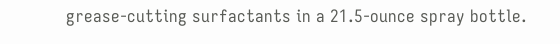grease-cutting surfactants in a 21.5-ounce spray bottle.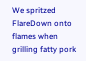We spritzed FlareDown onto flames when grilling fatty pork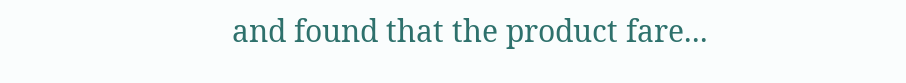and found that the product fare...